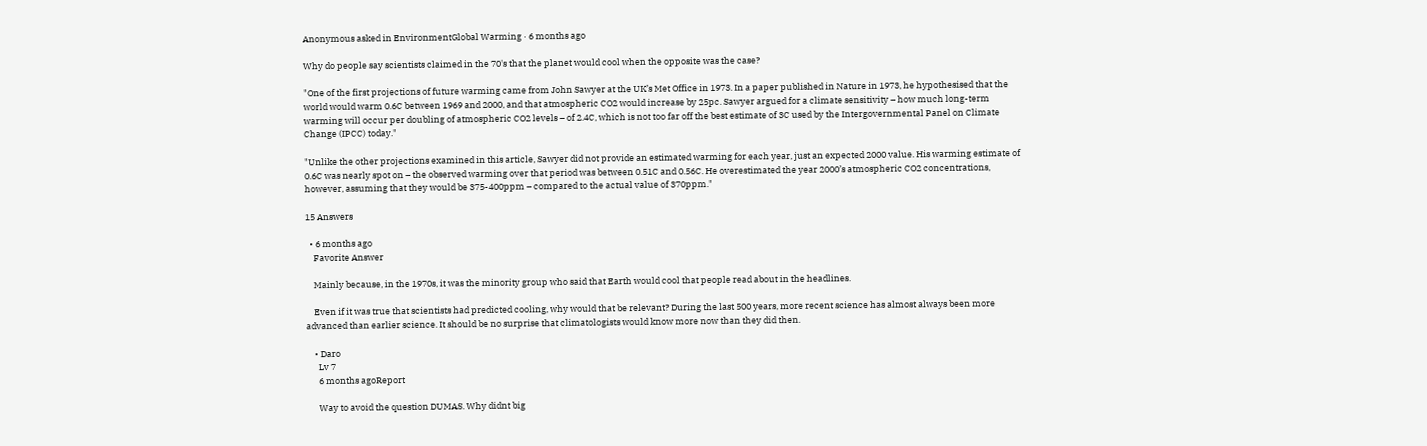Anonymous asked in EnvironmentGlobal Warming · 6 months ago

Why do people say scientists claimed in the 70's that the planet would cool when the opposite was the case?

"One of the first projections of future warming came from John Sawyer at the UK’s Met Office in 1973. In a paper published in Nature in 1973, he hypothesised that the world would warm 0.6C between 1969 and 2000, and that atmospheric CO2 would increase by 25pc. Sawyer argued for a climate sensitivity – how much long-term warming will occur per doubling of atmospheric CO2 levels – of 2.4C, which is not too far off the best estimate of 3C used by the Intergovernmental Panel on Climate Change (IPCC) today."

"Unlike the other projections examined in this article, Sawyer did not provide an estimated warming for each year, just an expected 2000 value. His warming estimate of 0.6C was nearly spot on – the observed warming over that period was between 0.51C and 0.56C. He overestimated the year 2000’s atmospheric CO2 concentrations, however, assuming that they would be 375-400ppm – compared to the actual value of 370ppm."

15 Answers

  • 6 months ago
    Favorite Answer

    Mainly because, in the 1970s, it was the minority group who said that Earth would cool that people read about in the headlines.

    Even if it was true that scientists had predicted cooling, why would that be relevant? During the last 500 years, more recent science has almost always been more advanced than earlier science. It should be no surprise that climatologists would know more now than they did then.

    • Daro
      Lv 7
      6 months agoReport

      Way to avoid the question DUMAS. Why didnt big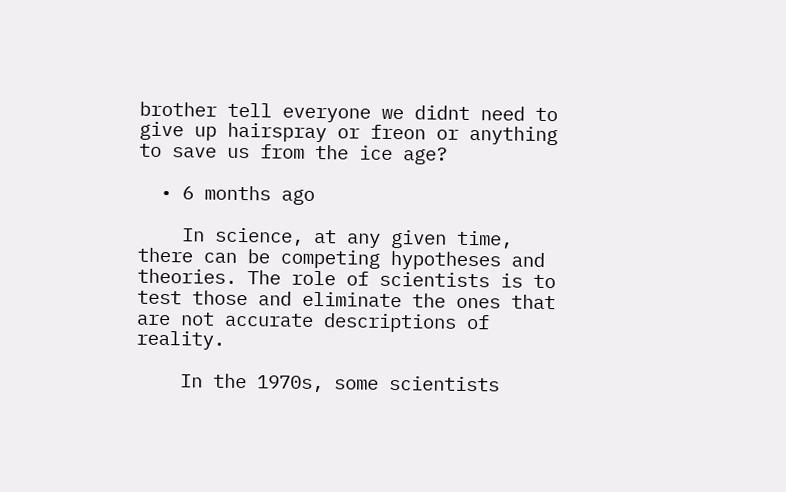brother tell everyone we didnt need to give up hairspray or freon or anything to save us from the ice age?

  • 6 months ago

    In science, at any given time, there can be competing hypotheses and theories. The role of scientists is to test those and eliminate the ones that are not accurate descriptions of reality.

    In the 1970s, some scientists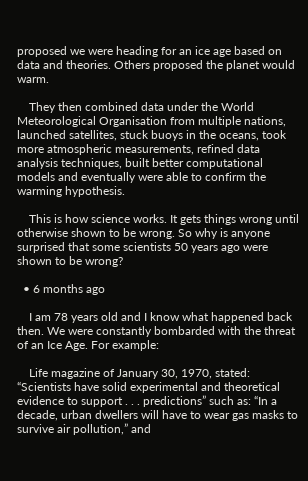proposed we were heading for an ice age based on data and theories. Others proposed the planet would warm.

    They then combined data under the World Meteorological Organisation from multiple nations, launched satellites, stuck buoys in the oceans, took more atmospheric measurements, refined data analysis techniques, built better computational models and eventually were able to confirm the warming hypothesis.

    This is how science works. It gets things wrong until otherwise shown to be wrong. So why is anyone surprised that some scientists 50 years ago were shown to be wrong?

  • 6 months ago

    I am 78 years old and I know what happened back then. We were constantly bombarded with the threat of an Ice Age. For example:

    Life magazine of January 30, 1970, stated: “Scientists have solid experimental and theoretical evidence to support . . . predictions” such as: “In a decade, urban dwellers will have to wear gas masks to survive air pollution,” and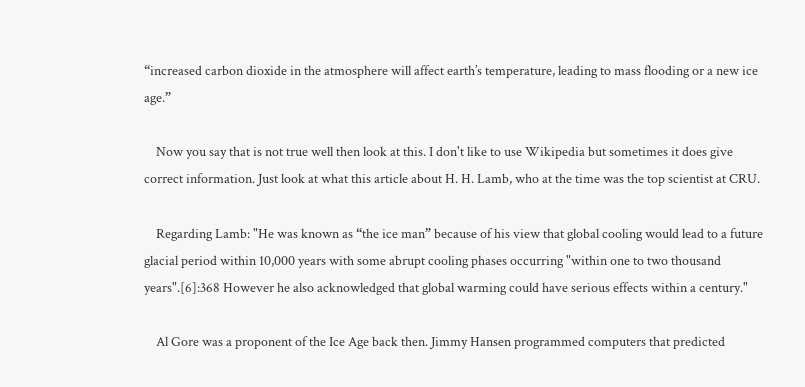“increased carbon dioxide in the atmosphere will affect earth’s temperature, leading to mass flooding or a new ice age.”

    Now you say that is not true well then look at this. I don't like to use Wikipedia but sometimes it does give correct information. Just look at what this article about H. H. Lamb, who at the time was the top scientist at CRU.

    Regarding Lamb: "He was known as “the ice man” because of his view that global cooling would lead to a future glacial period within 10,000 years with some abrupt cooling phases occurring "within one to two thousand years".[6]:368 However he also acknowledged that global warming could have serious effects within a century."

    Al Gore was a proponent of the Ice Age back then. Jimmy Hansen programmed computers that predicted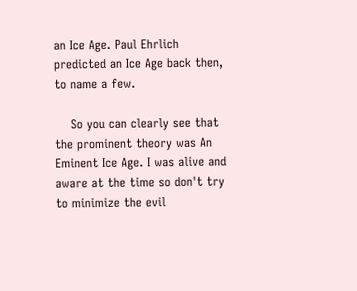an Ice Age. Paul Ehrlich predicted an Ice Age back then, to name a few.

    So you can clearly see that the prominent theory was An Eminent Ice Age. I was alive and aware at the time so don't try to minimize the evil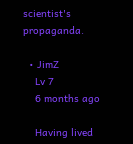scientist's propaganda.

  • JimZ
    Lv 7
    6 months ago

    Having lived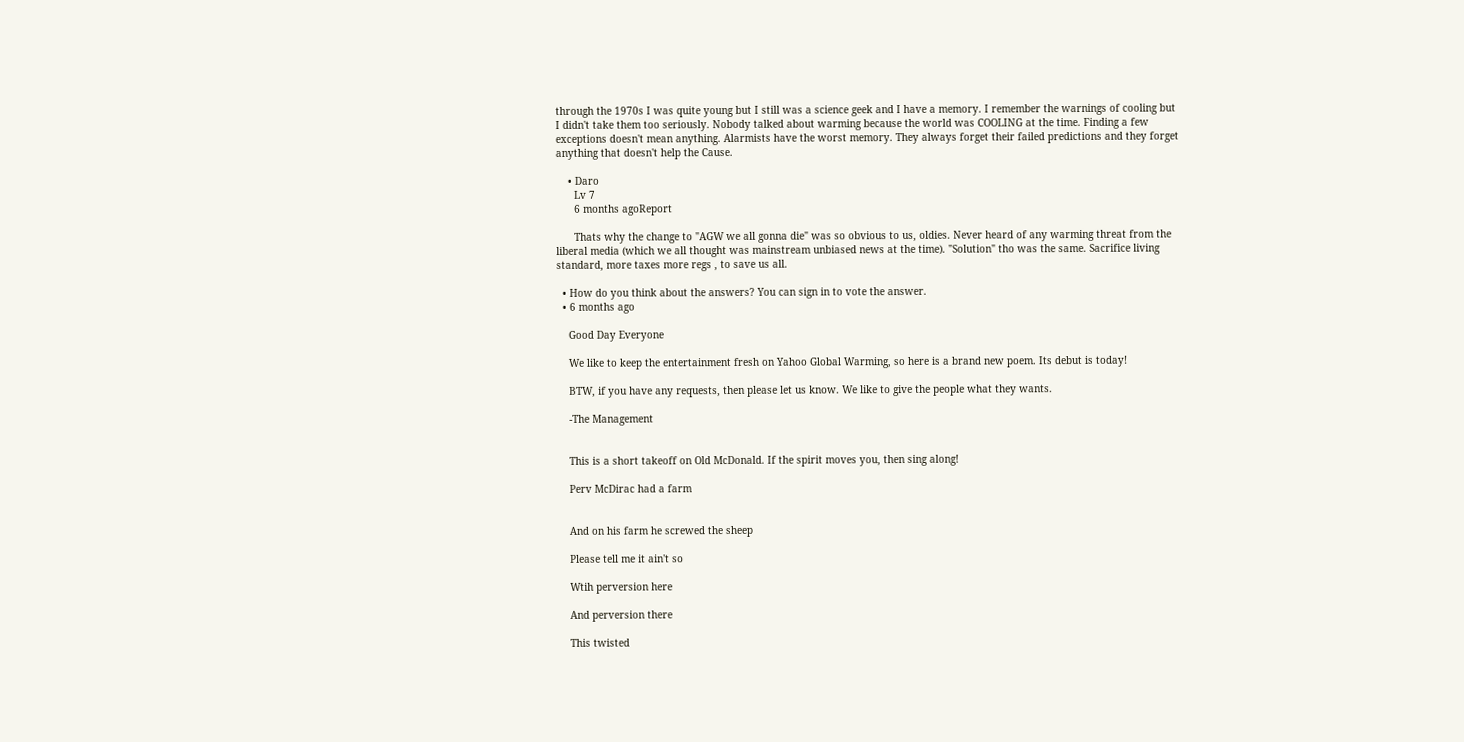through the 1970s I was quite young but I still was a science geek and I have a memory. I remember the warnings of cooling but I didn't take them too seriously. Nobody talked about warming because the world was COOLING at the time. Finding a few exceptions doesn't mean anything. Alarmists have the worst memory. They always forget their failed predictions and they forget anything that doesn't help the Cause.

    • Daro
      Lv 7
      6 months agoReport

      Thats why the change to "AGW we all gonna die" was so obvious to us, oldies. Never heard of any warming threat from the liberal media (which we all thought was mainstream unbiased news at the time). "Solution" tho was the same. Sacrifice living standard, more taxes more regs , to save us all.

  • How do you think about the answers? You can sign in to vote the answer.
  • 6 months ago

    Good Day Everyone

    We like to keep the entertainment fresh on Yahoo Global Warming, so here is a brand new poem. Its debut is today!

    BTW, if you have any requests, then please let us know. We like to give the people what they wants.

    -The Management


    This is a short takeoff on Old McDonald. If the spirit moves you, then sing along!

    Perv McDirac had a farm


    And on his farm he screwed the sheep

    Please tell me it ain't so

    Wtih perversion here

    And perversion there

    This twisted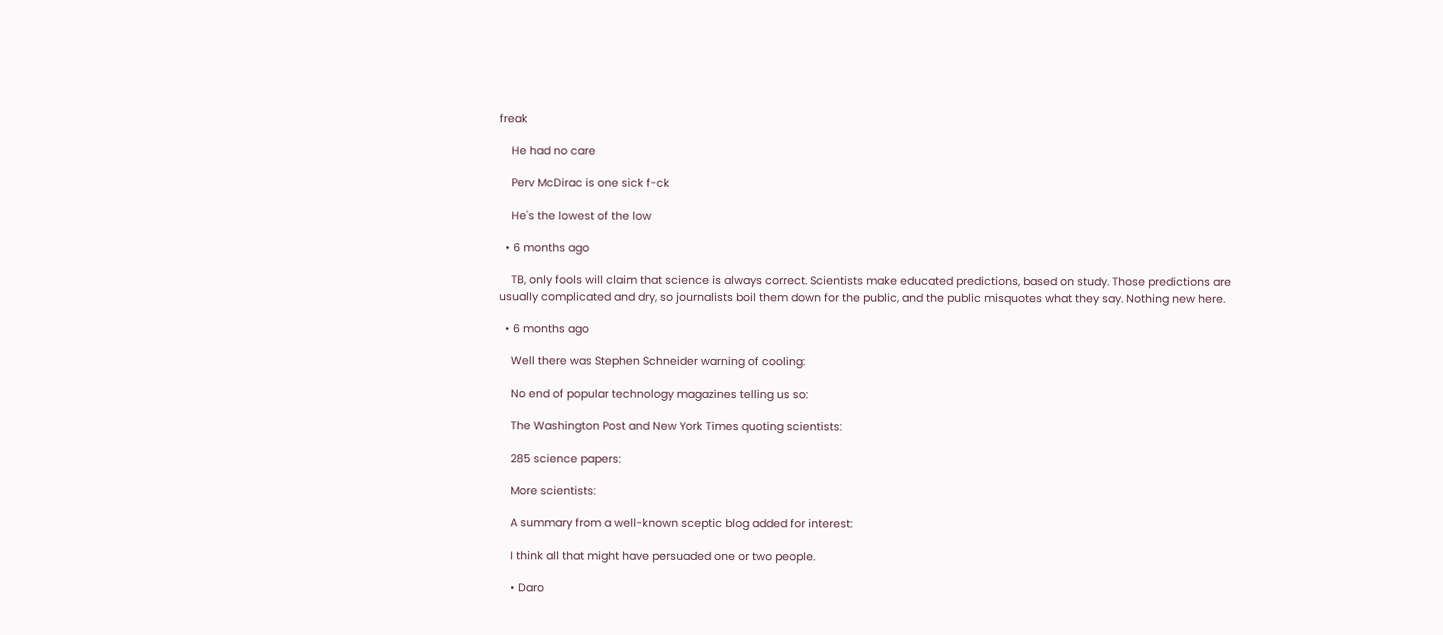freak

    He had no care

    Perv McDirac is one sick f-ck

    He's the lowest of the low

  • 6 months ago

    TB, only fools will claim that science is always correct. Scientists make educated predictions, based on study. Those predictions are usually complicated and dry, so journalists boil them down for the public, and the public misquotes what they say. Nothing new here.

  • 6 months ago

    Well there was Stephen Schneider warning of cooling:

    No end of popular technology magazines telling us so:

    The Washington Post and New York Times quoting scientists:

    285 science papers:

    More scientists:

    A summary from a well-known sceptic blog added for interest:

    I think all that might have persuaded one or two people.

    • Daro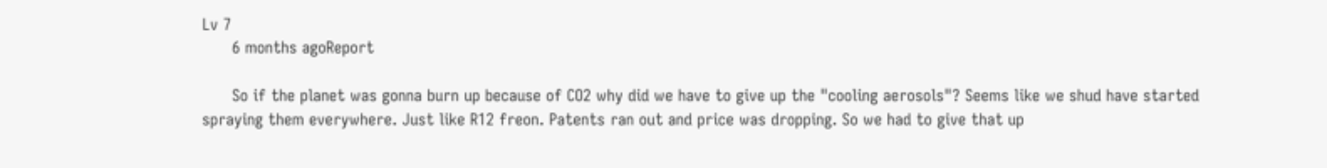Lv 7
      6 months agoReport

      So if the planet was gonna burn up because of CO2 why did we have to give up the "cooling aerosols"? Seems like we shud have started spraying them everywhere. Just like R12 freon. Patents ran out and price was dropping. So we had to give that up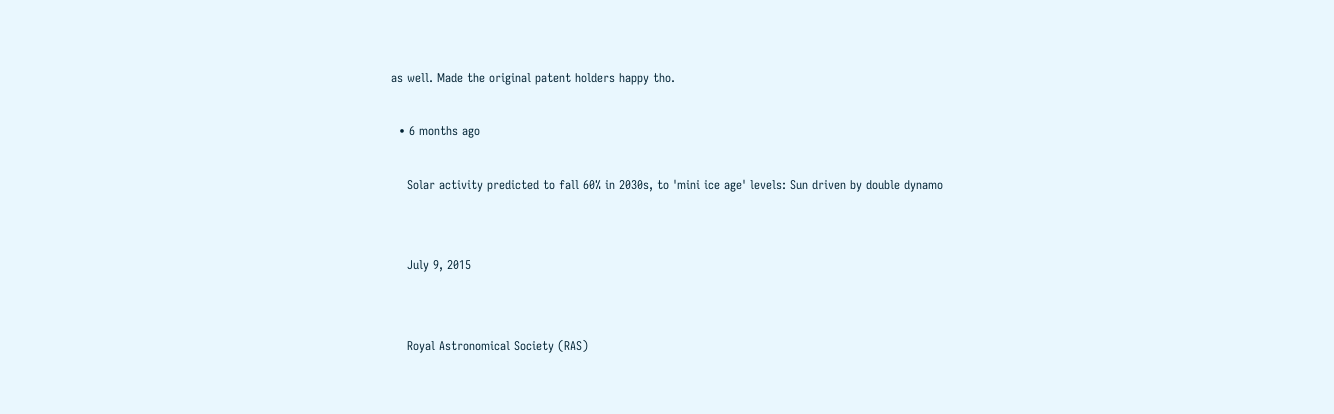as well. Made the original patent holders happy tho.

  • 6 months ago

    Solar activity predicted to fall 60% in 2030s, to 'mini ice age' levels: Sun driven by double dynamo


    July 9, 2015


    Royal Astronomical Society (RAS)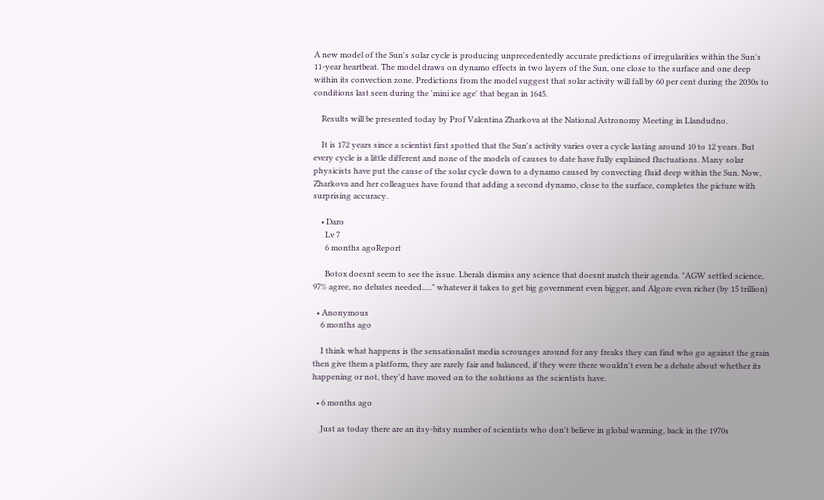A new model of the Sun's solar cycle is producing unprecedentedly accurate predictions of irregularities within the Sun's 11-year heartbeat. The model draws on dynamo effects in two layers of the Sun, one close to the surface and one deep within its convection zone. Predictions from the model suggest that solar activity will fall by 60 per cent during the 2030s to conditions last seen during the 'mini ice age' that began in 1645.

    Results will be presented today by Prof Valentina Zharkova at the National Astronomy Meeting in Llandudno.

    It is 172 years since a scientist first spotted that the Sun's activity varies over a cycle lasting around 10 to 12 years. But every cycle is a little different and none of the models of causes to date have fully explained fluctuations. Many solar physicists have put the cause of the solar cycle down to a dynamo caused by convecting fluid deep within the Sun. Now, Zharkova and her colleagues have found that adding a second dynamo, close to the surface, completes the picture with surprising accuracy.

    • Daro
      Lv 7
      6 months agoReport

      Botox doesnt seem to see the issue. Lberals dismiss any science that doesnt match their agenda. "AGW settled science, 97% agree, no debates needed....." whatever it takes to get big government even bigger, and Algore even richer (by 15 trillion)

  • Anonymous
    6 months ago

    I think what happens is the sensationalist media scrounges around for any freaks they can find who go against the grain then give them a platform, they are rarely fair and balanced, if they were there wouldn't even be a debate about whether its happening or not, they'd have moved on to the solutions as the scientists have.

  • 6 months ago

    Just as today there are an itsy-bitsy number of scientists who don't believe in global warming, back in the 1970s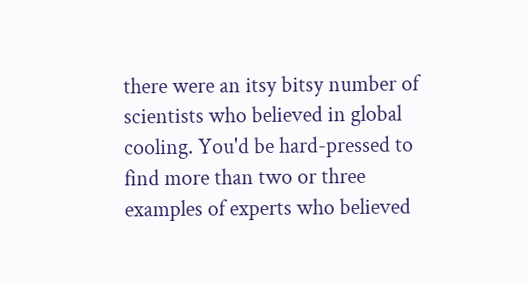there were an itsy bitsy number of scientists who believed in global cooling. You'd be hard-pressed to find more than two or three examples of experts who believed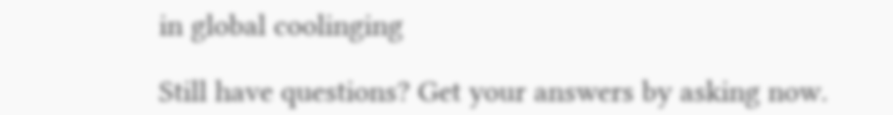in global coolinging

Still have questions? Get your answers by asking now.